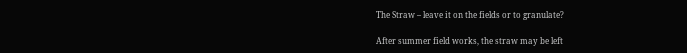The Straw – leave it on the fields or to granulate?

After summer field works, the straw may be left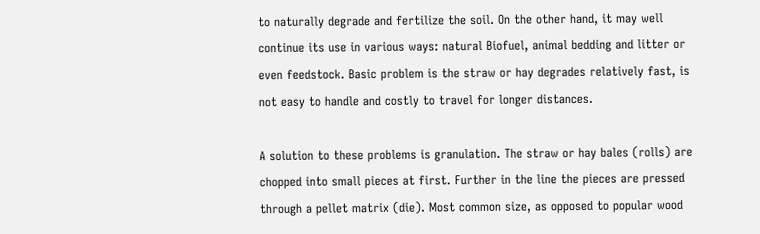to naturally degrade and fertilize the soil. On the other hand, it may well continue its use in various ways: natural Biofuel, animal bedding and litter or even feedstock. Basic problem is the straw or hay degrades relatively fast, is not easy to handle and costly to travel for longer distances.

A solution to these problems is granulation. The straw or hay bales (rolls) are chopped into small pieces at first. Further in the line the pieces are pressed through a pellet matrix (die). Most common size, as opposed to popular wood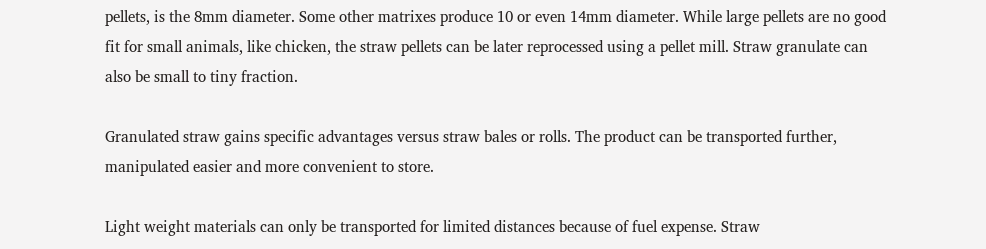pellets, is the 8mm diameter. Some other matrixes produce 10 or even 14mm diameter. While large pellets are no good fit for small animals, like chicken, the straw pellets can be later reprocessed using a pellet mill. Straw granulate can also be small to tiny fraction.

Granulated straw gains specific advantages versus straw bales or rolls. The product can be transported further, manipulated easier and more convenient to store.

Light weight materials can only be transported for limited distances because of fuel expense. Straw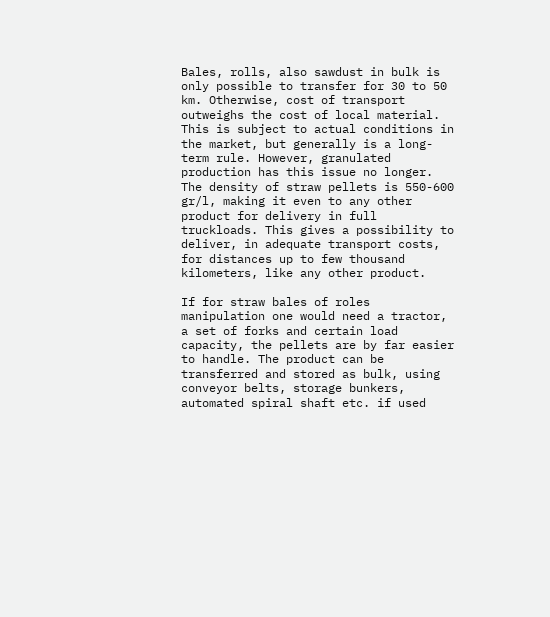Bales, rolls, also sawdust in bulk is only possible to transfer for 30 to 50 km. Otherwise, cost of transport outweighs the cost of local material. This is subject to actual conditions in the market, but generally is a long-term rule. However, granulated production has this issue no longer. The density of straw pellets is 550-600 gr/l, making it even to any other product for delivery in full truckloads. This gives a possibility to deliver, in adequate transport costs, for distances up to few thousand kilometers, like any other product.

If for straw bales of roles manipulation one would need a tractor, a set of forks and certain load capacity, the pellets are by far easier to handle. The product can be transferred and stored as bulk, using conveyor belts, storage bunkers, automated spiral shaft etc. if used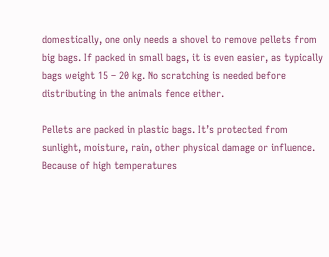domestically, one only needs a shovel to remove pellets from big bags. If packed in small bags, it is even easier, as typically bags weight 15 – 20 kg. No scratching is needed before distributing in the animals fence either.

Pellets are packed in plastic bags. It’s protected from sunlight, moisture, rain, other physical damage or influence. Because of high temperatures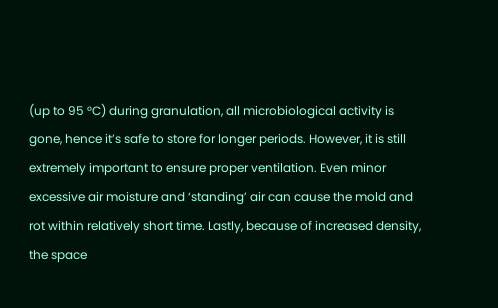(up to 95 °C) during granulation, all microbiological activity is gone, hence it’s safe to store for longer periods. However, it is still extremely important to ensure proper ventilation. Even minor excessive air moisture and ‘standing’ air can cause the mold and rot within relatively short time. Lastly, because of increased density, the space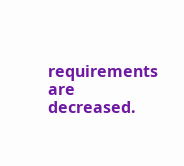requirements are decreased.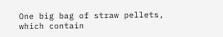One big bag of straw pellets, which contain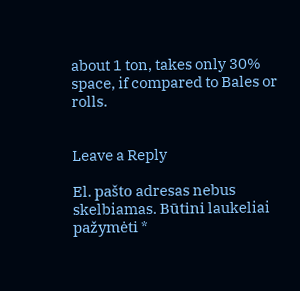about 1 ton, takes only 30% space, if compared to Bales or rolls.


Leave a Reply

El. pašto adresas nebus skelbiamas. Būtini laukeliai pažymėti *